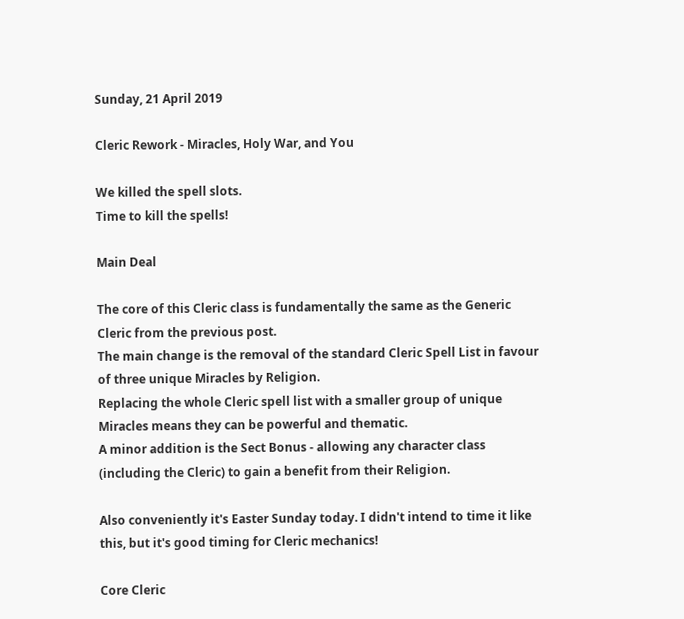Sunday, 21 April 2019

Cleric Rework - Miracles, Holy War, and You

We killed the spell slots.
Time to kill the spells!

Main Deal

The core of this Cleric class is fundamentally the same as the Generic Cleric from the previous post.
The main change is the removal of the standard Cleric Spell List in favour of three unique Miracles by Religion.
Replacing the whole Cleric spell list with a smaller group of unique Miracles means they can be powerful and thematic.
A minor addition is the Sect Bonus - allowing any character class (including the Cleric) to gain a benefit from their Religion.

Also conveniently it's Easter Sunday today. I didn't intend to time it like this, but it's good timing for Cleric mechanics!

Core Cleric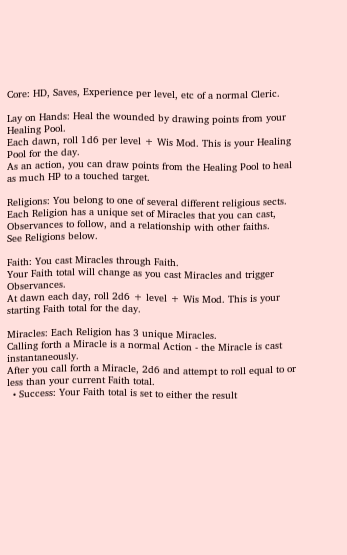Core: HD, Saves, Experience per level, etc of a normal Cleric.

Lay on Hands: Heal the wounded by drawing points from your Healing Pool.
Each dawn, roll 1d6 per level + Wis Mod. This is your Healing Pool for the day.
As an action, you can draw points from the Healing Pool to heal as much HP to a touched target.

Religions: You belong to one of several different religious sects. Each Religion has a unique set of Miracles that you can cast, Observances to follow, and a relationship with other faiths.
See Religions below.

Faith: You cast Miracles through Faith.
Your Faith total will change as you cast Miracles and trigger Observances.
At dawn each day, roll 2d6 + level + Wis Mod. This is your starting Faith total for the day.

Miracles: Each Religion has 3 unique Miracles.
Calling forth a Miracle is a normal Action - the Miracle is cast instantaneously.
After you call forth a Miracle, 2d6 and attempt to roll equal to or less than your current Faith total.
  • Success: Your Faith total is set to either the result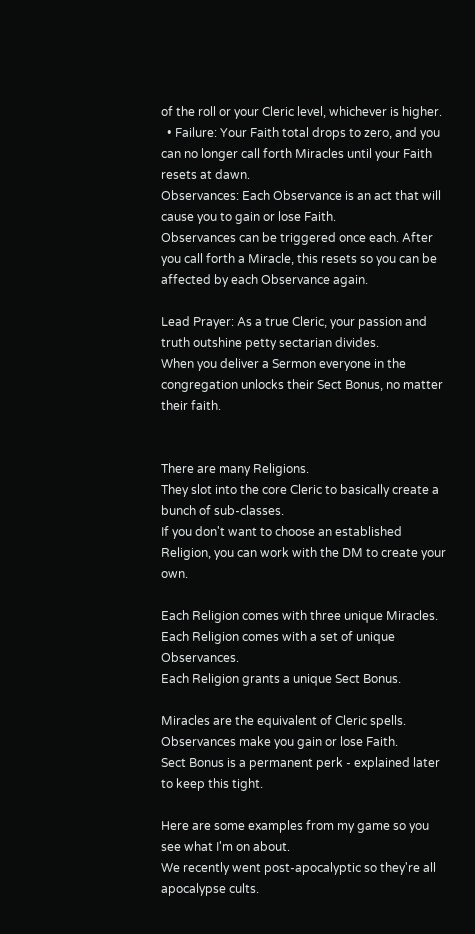of the roll or your Cleric level, whichever is higher.
  • Failure: Your Faith total drops to zero, and you can no longer call forth Miracles until your Faith resets at dawn.
Observances: Each Observance is an act that will cause you to gain or lose Faith.
Observances can be triggered once each. After you call forth a Miracle, this resets so you can be affected by each Observance again.

Lead Prayer: As a true Cleric, your passion and truth outshine petty sectarian divides.
When you deliver a Sermon everyone in the congregation unlocks their Sect Bonus, no matter their faith.


There are many Religions.
They slot into the core Cleric to basically create a bunch of sub-classes.
If you don't want to choose an established Religion, you can work with the DM to create your own.

Each Religion comes with three unique Miracles.
Each Religion comes with a set of unique Observances.
Each Religion grants a unique Sect Bonus.

Miracles are the equivalent of Cleric spells.
Observances make you gain or lose Faith.
Sect Bonus is a permanent perk - explained later to keep this tight.

Here are some examples from my game so you see what I'm on about.
We recently went post-apocalyptic so they're all apocalypse cults.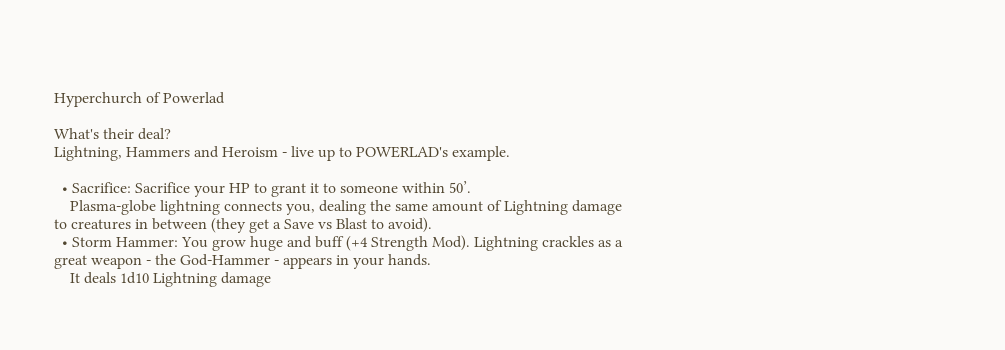Hyperchurch of Powerlad

What's their deal?
Lightning, Hammers and Heroism - live up to POWERLAD's example.

  • Sacrifice: Sacrifice your HP to grant it to someone within 50’.
    Plasma-globe lightning connects you, dealing the same amount of Lightning damage to creatures in between (they get a Save vs Blast to avoid).
  • Storm Hammer: You grow huge and buff (+4 Strength Mod). Lightning crackles as a great weapon - the God-Hammer - appears in your hands.
    It deals 1d10 Lightning damage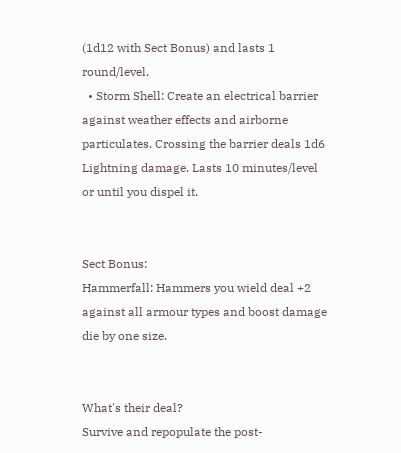(1d12 with Sect Bonus) and lasts 1 round/level.
  • Storm Shell: Create an electrical barrier against weather effects and airborne particulates. Crossing the barrier deals 1d6 Lightning damage. Lasts 10 minutes/level or until you dispel it.


Sect Bonus:
Hammerfall: Hammers you wield deal +2 against all armour types and boost damage die by one size.


What's their deal?
Survive and repopulate the post-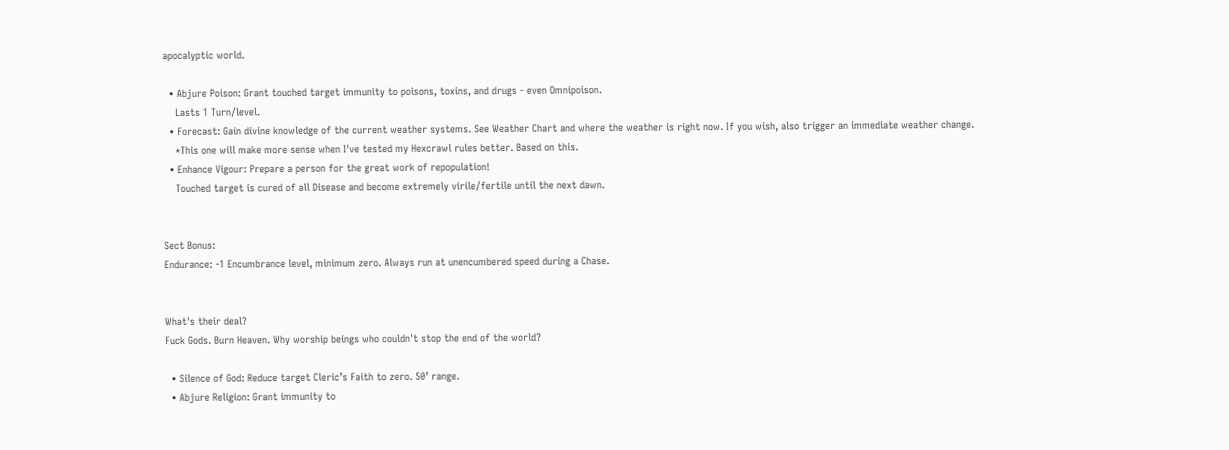apocalyptic world.

  • Abjure Poison: Grant touched target immunity to poisons, toxins, and drugs - even Omnipoison.
    Lasts 1 Turn/level.
  • Forecast: Gain divine knowledge of the current weather systems. See Weather Chart and where the weather is right now. If you wish, also trigger an immediate weather change.
    *This one will make more sense when I've tested my Hexcrawl rules better. Based on this.
  • Enhance Vigour: Prepare a person for the great work of repopulation!
    Touched target is cured of all Disease and become extremely virile/fertile until the next dawn.


Sect Bonus:
Endurance: -1 Encumbrance level, minimum zero. Always run at unencumbered speed during a Chase.


What's their deal?
Fuck Gods. Burn Heaven. Why worship beings who couldn't stop the end of the world?

  • Silence of God: Reduce target Cleric’s Faith to zero. 50’ range.
  • Abjure Religion: Grant immunity to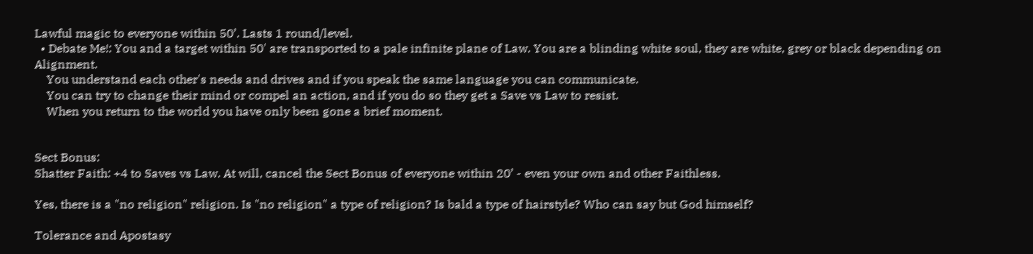Lawful magic to everyone within 50’. Lasts 1 round/level.
  • Debate Me!: You and a target within 50' are transported to a pale infinite plane of Law. You are a blinding white soul, they are white, grey or black depending on Alignment.
    You understand each other's needs and drives and if you speak the same language you can communicate.
    You can try to change their mind or compel an action, and if you do so they get a Save vs Law to resist.
    When you return to the world you have only been gone a brief moment.


Sect Bonus:
Shatter Faith: +4 to Saves vs Law. At will, cancel the Sect Bonus of everyone within 20’ - even your own and other Faithless.

Yes, there is a "no religion" religion. Is "no religion" a type of religion? Is bald a type of hairstyle? Who can say but God himself?

Tolerance and Apostasy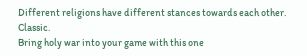Different religions have different stances towards each other. Classic.
Bring holy war into your game with this one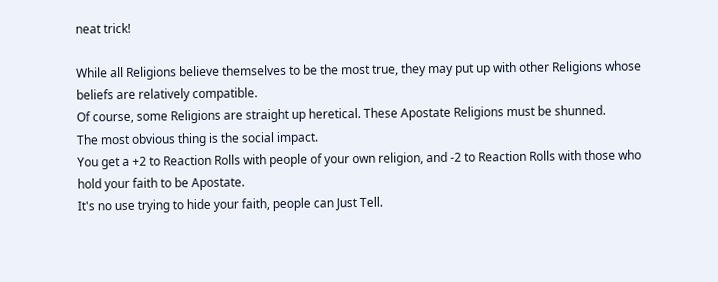neat trick!

While all Religions believe themselves to be the most true, they may put up with other Religions whose beliefs are relatively compatible.
Of course, some Religions are straight up heretical. These Apostate Religions must be shunned.
The most obvious thing is the social impact.
You get a +2 to Reaction Rolls with people of your own religion, and -2 to Reaction Rolls with those who hold your faith to be Apostate.
It's no use trying to hide your faith, people can Just Tell.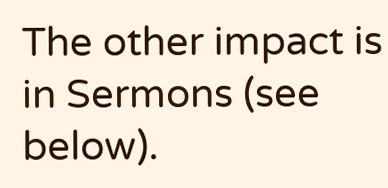The other impact is in Sermons (see below).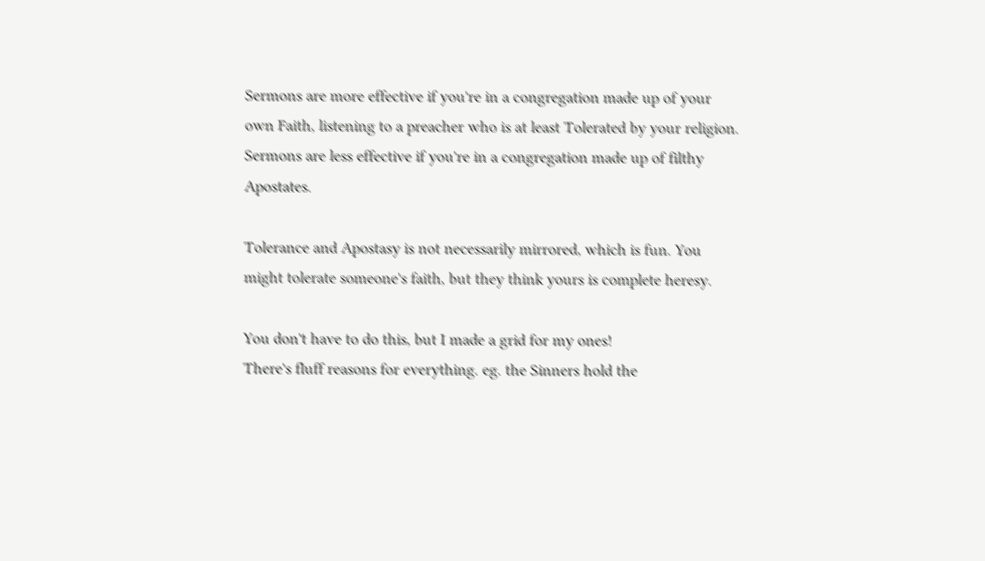Sermons are more effective if you're in a congregation made up of your own Faith, listening to a preacher who is at least Tolerated by your religion.
Sermons are less effective if you're in a congregation made up of filthy Apostates.

Tolerance and Apostasy is not necessarily mirrored, which is fun. You might tolerate someone's faith, but they think yours is complete heresy.

You don't have to do this, but I made a grid for my ones!
There's fluff reasons for everything. eg. the Sinners hold the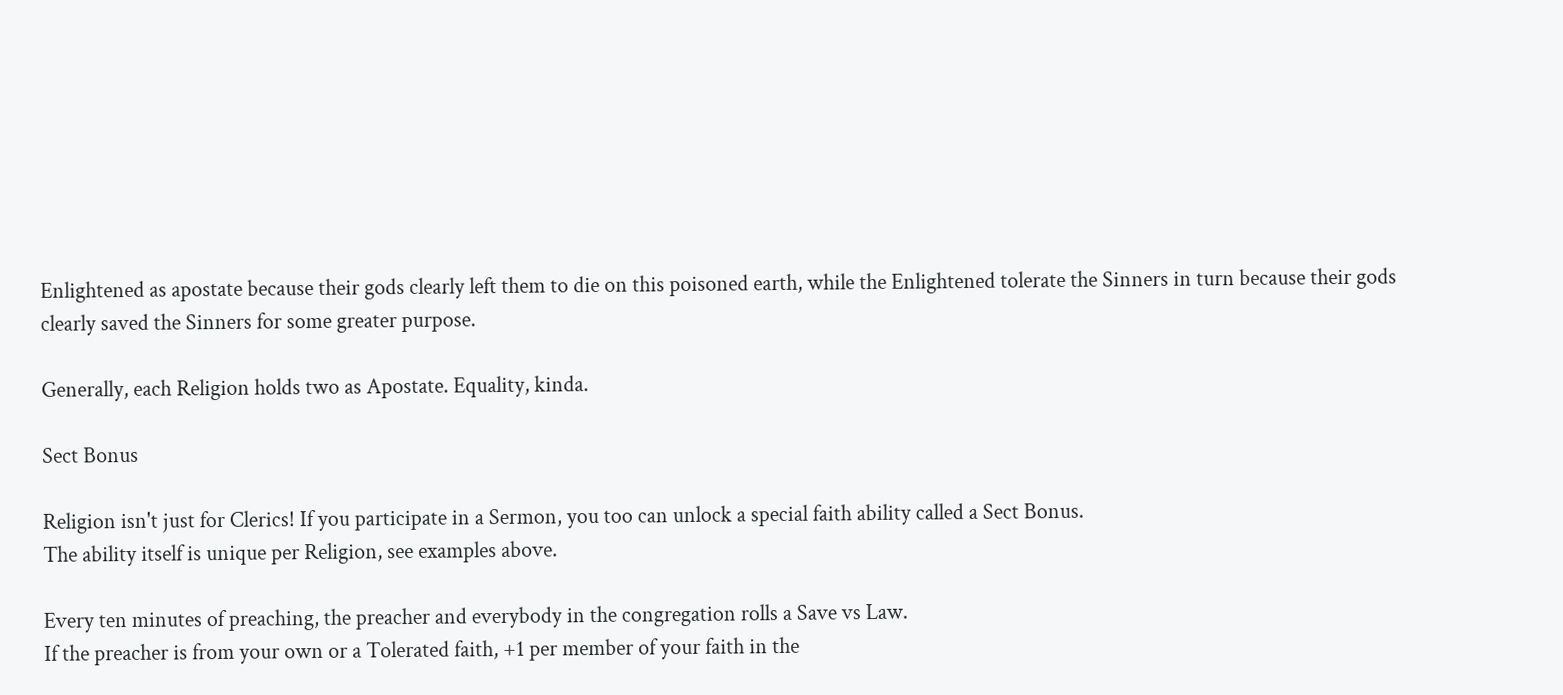Enlightened as apostate because their gods clearly left them to die on this poisoned earth, while the Enlightened tolerate the Sinners in turn because their gods clearly saved the Sinners for some greater purpose.

Generally, each Religion holds two as Apostate. Equality, kinda.

Sect Bonus

Religion isn't just for Clerics! If you participate in a Sermon, you too can unlock a special faith ability called a Sect Bonus.
The ability itself is unique per Religion, see examples above.

Every ten minutes of preaching, the preacher and everybody in the congregation rolls a Save vs Law.
If the preacher is from your own or a Tolerated faith, +1 per member of your faith in the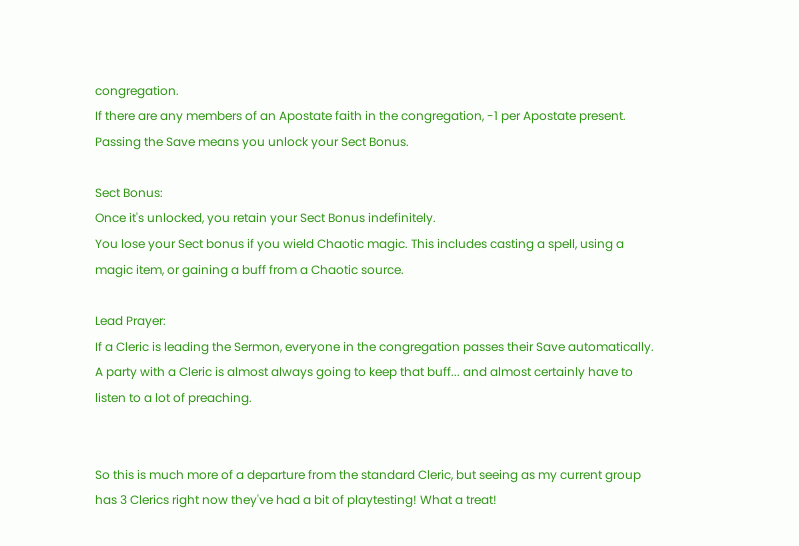congregation.
If there are any members of an Apostate faith in the congregation, -1 per Apostate present.
Passing the Save means you unlock your Sect Bonus.

Sect Bonus:
Once it's unlocked, you retain your Sect Bonus indefinitely.
You lose your Sect bonus if you wield Chaotic magic. This includes casting a spell, using a magic item, or gaining a buff from a Chaotic source.

Lead Prayer:
If a Cleric is leading the Sermon, everyone in the congregation passes their Save automatically.
A party with a Cleric is almost always going to keep that buff... and almost certainly have to listen to a lot of preaching.


So this is much more of a departure from the standard Cleric, but seeing as my current group has 3 Clerics right now they've had a bit of playtesting! What a treat!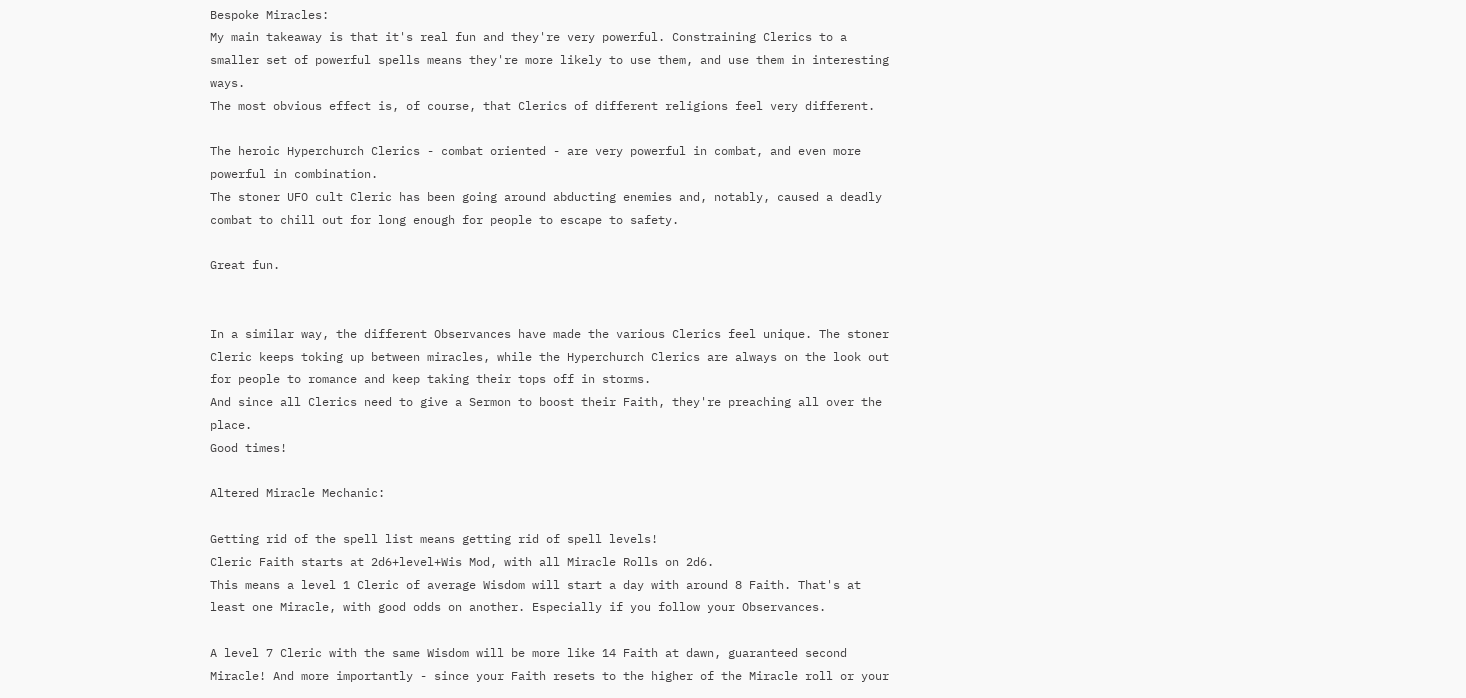Bespoke Miracles:
My main takeaway is that it's real fun and they're very powerful. Constraining Clerics to a smaller set of powerful spells means they're more likely to use them, and use them in interesting ways.
The most obvious effect is, of course, that Clerics of different religions feel very different.

The heroic Hyperchurch Clerics - combat oriented - are very powerful in combat, and even more powerful in combination.
The stoner UFO cult Cleric has been going around abducting enemies and, notably, caused a deadly combat to chill out for long enough for people to escape to safety.

Great fun.


In a similar way, the different Observances have made the various Clerics feel unique. The stoner Cleric keeps toking up between miracles, while the Hyperchurch Clerics are always on the look out for people to romance and keep taking their tops off in storms.
And since all Clerics need to give a Sermon to boost their Faith, they're preaching all over the place.
Good times!

Altered Miracle Mechanic:

Getting rid of the spell list means getting rid of spell levels!
Cleric Faith starts at 2d6+level+Wis Mod, with all Miracle Rolls on 2d6.
This means a level 1 Cleric of average Wisdom will start a day with around 8 Faith. That's at least one Miracle, with good odds on another. Especially if you follow your Observances.

A level 7 Cleric with the same Wisdom will be more like 14 Faith at dawn, guaranteed second Miracle! And more importantly - since your Faith resets to the higher of the Miracle roll or your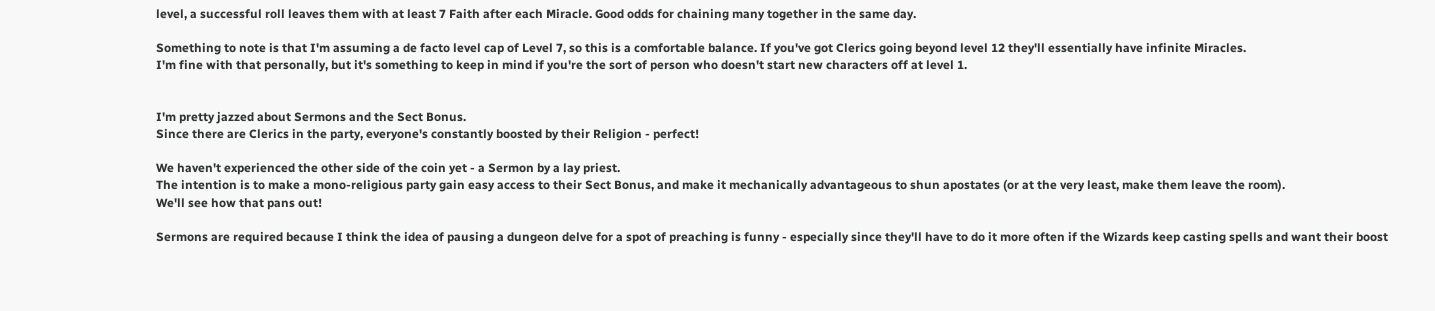level, a successful roll leaves them with at least 7 Faith after each Miracle. Good odds for chaining many together in the same day.

Something to note is that I'm assuming a de facto level cap of Level 7, so this is a comfortable balance. If you've got Clerics going beyond level 12 they'll essentially have infinite Miracles.
I'm fine with that personally, but it's something to keep in mind if you're the sort of person who doesn't start new characters off at level 1.


I'm pretty jazzed about Sermons and the Sect Bonus.
Since there are Clerics in the party, everyone's constantly boosted by their Religion - perfect!

We haven't experienced the other side of the coin yet - a Sermon by a lay priest.
The intention is to make a mono-religious party gain easy access to their Sect Bonus, and make it mechanically advantageous to shun apostates (or at the very least, make them leave the room).
We'll see how that pans out!

Sermons are required because I think the idea of pausing a dungeon delve for a spot of preaching is funny - especially since they'll have to do it more often if the Wizards keep casting spells and want their boost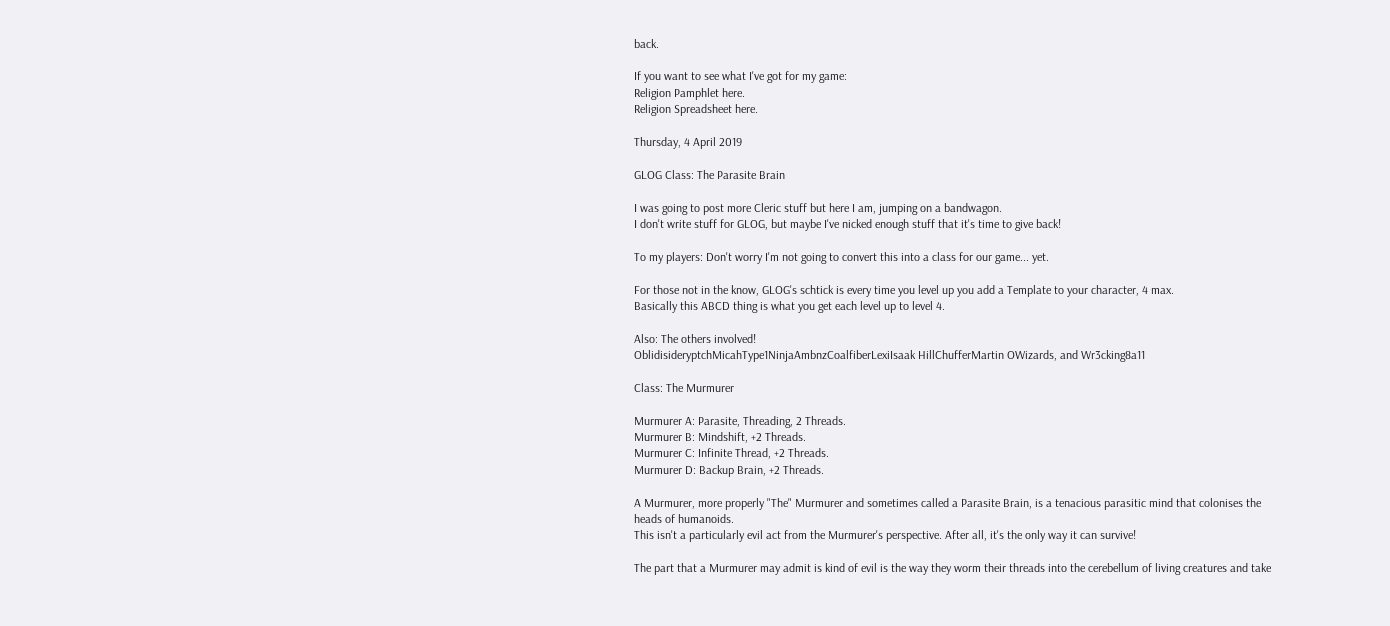back.

If you want to see what I've got for my game:
Religion Pamphlet here.
Religion Spreadsheet here.

Thursday, 4 April 2019

GLOG Class: The Parasite Brain

I was going to post more Cleric stuff but here I am, jumping on a bandwagon.
I don't write stuff for GLOG, but maybe I've nicked enough stuff that it's time to give back!

To my players: Don't worry I'm not going to convert this into a class for our game... yet.

For those not in the know, GLOG's schtick is every time you level up you add a Template to your character, 4 max.
Basically this ABCD thing is what you get each level up to level 4.

Also: The others involved!
OblidisideryptchMicahType1NinjaAmbnzCoalfiberLexiIsaak HillChufferMartin OWizards, and Wr3cking8a11

Class: The Murmurer

Murmurer A: Parasite, Threading, 2 Threads.
Murmurer B: Mindshift, +2 Threads.
Murmurer C: Infinite Thread, +2 Threads.
Murmurer D: Backup Brain, +2 Threads.

A Murmurer, more properly "The" Murmurer and sometimes called a Parasite Brain, is a tenacious parasitic mind that colonises the heads of humanoids.
This isn't a particularly evil act from the Murmurer's perspective. After all, it's the only way it can survive!

The part that a Murmurer may admit is kind of evil is the way they worm their threads into the cerebellum of living creatures and take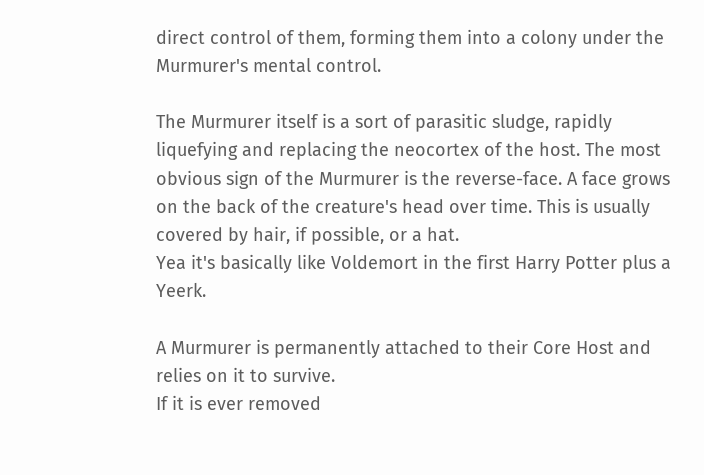direct control of them, forming them into a colony under the Murmurer's mental control.

The Murmurer itself is a sort of parasitic sludge, rapidly liquefying and replacing the neocortex of the host. The most obvious sign of the Murmurer is the reverse-face. A face grows on the back of the creature's head over time. This is usually covered by hair, if possible, or a hat.
Yea it's basically like Voldemort in the first Harry Potter plus a Yeerk.

A Murmurer is permanently attached to their Core Host and relies on it to survive.
If it is ever removed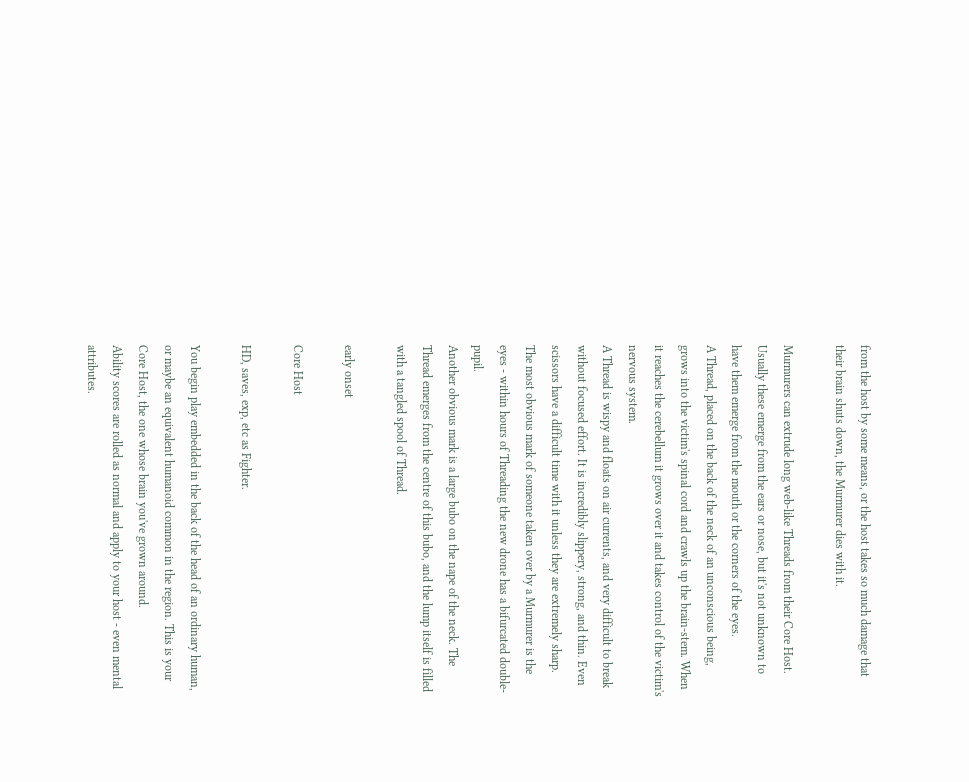from the host by some means, or the host takes so much damage that their brain shuts down, the Murmurer dies with it.

Murmurers can extrude long web-like Threads from their Core Host. Usually these emerge from the ears or nose, but it's not unknown to have them emerge from the mouth or the corners of the eyes.
A Thread, placed on the back of the neck of an unconscious being, grows into the victim's spinal cord and crawls up the brain-stem. When it reaches the cerebellum it grows over it and takes control of the victim's nervous system.
A Thread is wispy and floats on air currents, and very difficult to break without focused effort. It is incredibly slippery, strong, and thin. Even scissors have a difficult time with it unless they are extremely sharp.
The most obvious mark of someone taken over by a Murmurer is the eyes - within hours of Threading the new drone has a bifurcated double-pupil.
Another obvious mark is a large bubo on the nape of the neck. The Thread emerges from the centre of this bubo, and the lump itself is filled with a tangled spool of Thread.

early onset

Core Host

HD, saves, exp, etc as Fighter.

You begin play embedded in the back of the head of an ordinary human, or maybe an equivalent humanoid common in the region. This is your Core Host, the one whose brain you've grown around.
Ability scores are rolled as normal and apply to your host - even mental attributes.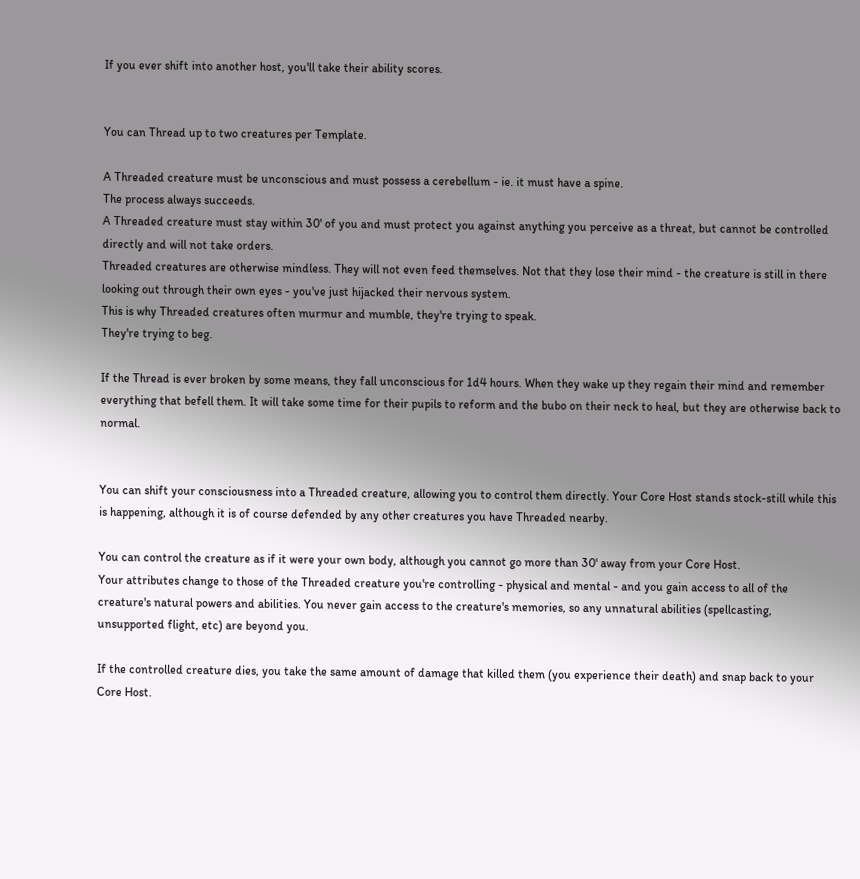If you ever shift into another host, you'll take their ability scores.


You can Thread up to two creatures per Template.

A Threaded creature must be unconscious and must possess a cerebellum - ie. it must have a spine.
The process always succeeds.
A Threaded creature must stay within 30' of you and must protect you against anything you perceive as a threat, but cannot be controlled directly and will not take orders.
Threaded creatures are otherwise mindless. They will not even feed themselves. Not that they lose their mind - the creature is still in there looking out through their own eyes - you've just hijacked their nervous system.
This is why Threaded creatures often murmur and mumble, they're trying to speak.
They're trying to beg.

If the Thread is ever broken by some means, they fall unconscious for 1d4 hours. When they wake up they regain their mind and remember everything that befell them. It will take some time for their pupils to reform and the bubo on their neck to heal, but they are otherwise back to normal.


You can shift your consciousness into a Threaded creature, allowing you to control them directly. Your Core Host stands stock-still while this is happening, although it is of course defended by any other creatures you have Threaded nearby.

You can control the creature as if it were your own body, although you cannot go more than 30' away from your Core Host.
Your attributes change to those of the Threaded creature you're controlling - physical and mental - and you gain access to all of the creature's natural powers and abilities. You never gain access to the creature's memories, so any unnatural abilities (spellcasting, unsupported flight, etc) are beyond you.

If the controlled creature dies, you take the same amount of damage that killed them (you experience their death) and snap back to your Core Host.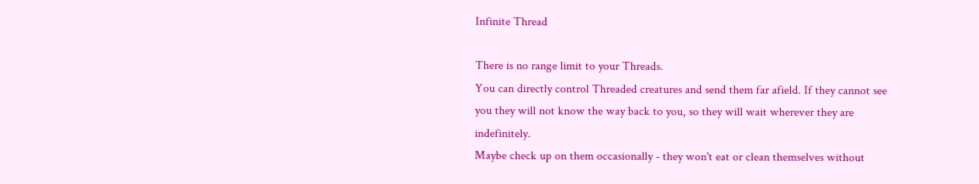Infinite Thread

There is no range limit to your Threads.
You can directly control Threaded creatures and send them far afield. If they cannot see you they will not know the way back to you, so they will wait wherever they are indefinitely.
Maybe check up on them occasionally - they won't eat or clean themselves without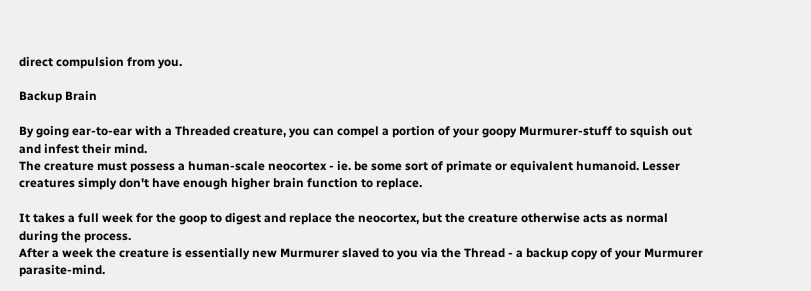direct compulsion from you.

Backup Brain

By going ear-to-ear with a Threaded creature, you can compel a portion of your goopy Murmurer-stuff to squish out and infest their mind.
The creature must possess a human-scale neocortex - ie. be some sort of primate or equivalent humanoid. Lesser creatures simply don't have enough higher brain function to replace.

It takes a full week for the goop to digest and replace the neocortex, but the creature otherwise acts as normal during the process.
After a week the creature is essentially new Murmurer slaved to you via the Thread - a backup copy of your Murmurer parasite-mind.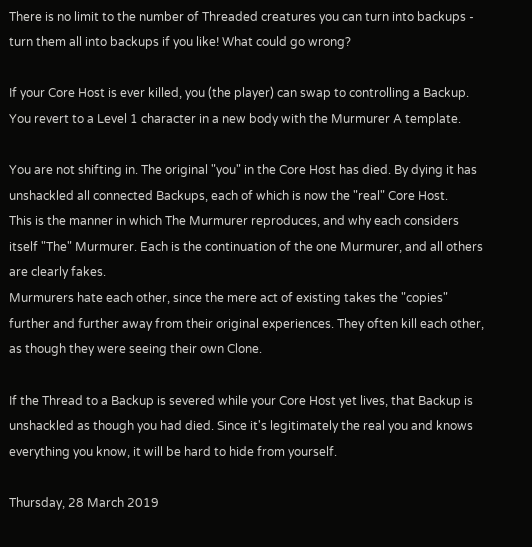There is no limit to the number of Threaded creatures you can turn into backups - turn them all into backups if you like! What could go wrong?

If your Core Host is ever killed, you (the player) can swap to controlling a Backup.
You revert to a Level 1 character in a new body with the Murmurer A template.

You are not shifting in. The original "you" in the Core Host has died. By dying it has unshackled all connected Backups, each of which is now the "real" Core Host.
This is the manner in which The Murmurer reproduces, and why each considers itself "The" Murmurer. Each is the continuation of the one Murmurer, and all others are clearly fakes.
Murmurers hate each other, since the mere act of existing takes the "copies" further and further away from their original experiences. They often kill each other, as though they were seeing their own Clone.

If the Thread to a Backup is severed while your Core Host yet lives, that Backup is unshackled as though you had died. Since it's legitimately the real you and knows everything you know, it will be hard to hide from yourself.

Thursday, 28 March 2019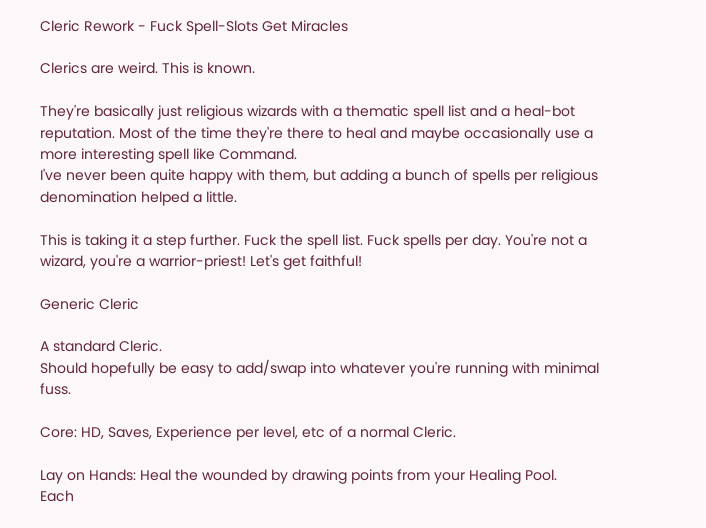Cleric Rework - Fuck Spell-Slots Get Miracles

Clerics are weird. This is known.

They're basically just religious wizards with a thematic spell list and a heal-bot reputation. Most of the time they're there to heal and maybe occasionally use a more interesting spell like Command.
I've never been quite happy with them, but adding a bunch of spells per religious denomination helped a little.

This is taking it a step further. Fuck the spell list. Fuck spells per day. You're not a wizard, you're a warrior-priest! Let's get faithful!

Generic Cleric

A standard Cleric.
Should hopefully be easy to add/swap into whatever you're running with minimal fuss.

Core: HD, Saves, Experience per level, etc of a normal Cleric.

Lay on Hands: Heal the wounded by drawing points from your Healing Pool.
Each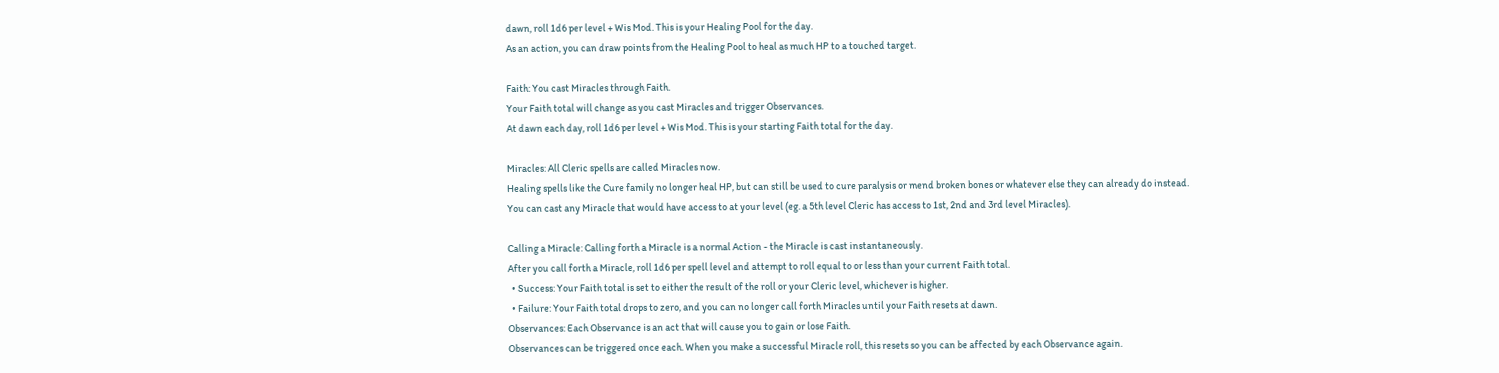dawn, roll 1d6 per level + Wis Mod. This is your Healing Pool for the day.
As an action, you can draw points from the Healing Pool to heal as much HP to a touched target.

Faith: You cast Miracles through Faith.
Your Faith total will change as you cast Miracles and trigger Observances.
At dawn each day, roll 1d6 per level + Wis Mod. This is your starting Faith total for the day.

Miracles: All Cleric spells are called Miracles now.
Healing spells like the Cure family no longer heal HP, but can still be used to cure paralysis or mend broken bones or whatever else they can already do instead.
You can cast any Miracle that would have access to at your level (eg. a 5th level Cleric has access to 1st, 2nd and 3rd level Miracles).

Calling a Miracle: Calling forth a Miracle is a normal Action - the Miracle is cast instantaneously.
After you call forth a Miracle, roll 1d6 per spell level and attempt to roll equal to or less than your current Faith total.
  • Success: Your Faith total is set to either the result of the roll or your Cleric level, whichever is higher.
  • Failure: Your Faith total drops to zero, and you can no longer call forth Miracles until your Faith resets at dawn.
Observances: Each Observance is an act that will cause you to gain or lose Faith.
Observances can be triggered once each. When you make a successful Miracle roll, this resets so you can be affected by each Observance again.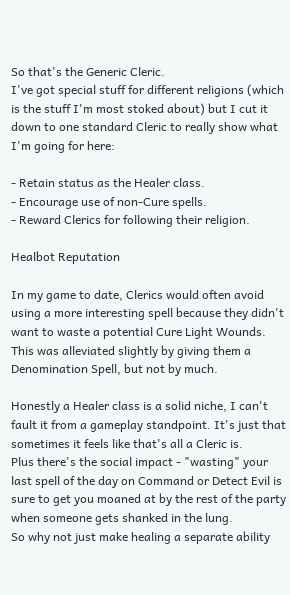So that's the Generic Cleric.
I've got special stuff for different religions (which is the stuff I'm most stoked about) but I cut it down to one standard Cleric to really show what I'm going for here:

- Retain status as the Healer class.
- Encourage use of non-Cure spells.
- Reward Clerics for following their religion.

Healbot Reputation

In my game to date, Clerics would often avoid using a more interesting spell because they didn't want to waste a potential Cure Light Wounds.
This was alleviated slightly by giving them a Denomination Spell, but not by much.

Honestly a Healer class is a solid niche, I can't fault it from a gameplay standpoint. It's just that sometimes it feels like that's all a Cleric is.
Plus there's the social impact - "wasting" your last spell of the day on Command or Detect Evil is sure to get you moaned at by the rest of the party when someone gets shanked in the lung.
So why not just make healing a separate ability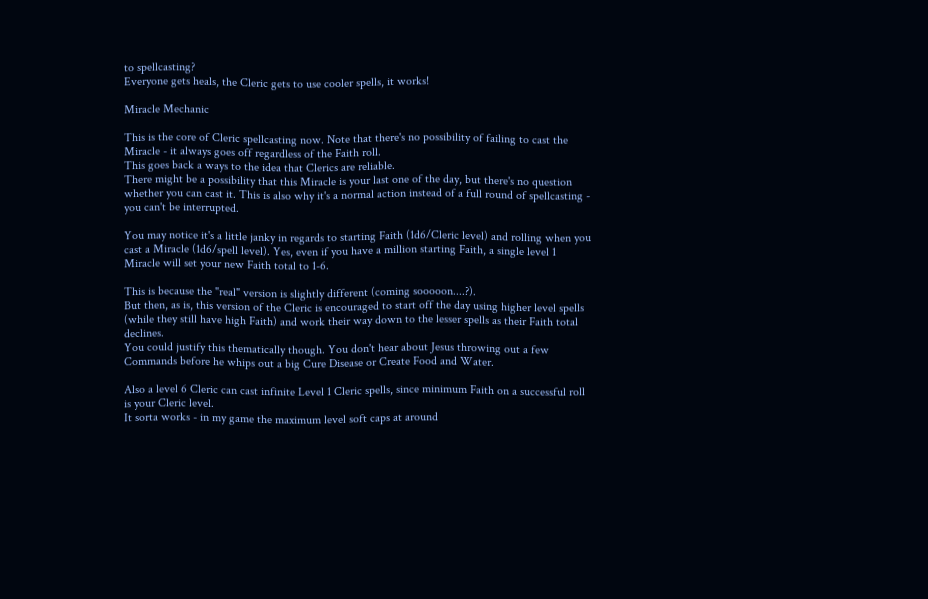to spellcasting?
Everyone gets heals, the Cleric gets to use cooler spells, it works!

Miracle Mechanic

This is the core of Cleric spellcasting now. Note that there's no possibility of failing to cast the Miracle - it always goes off regardless of the Faith roll.
This goes back a ways to the idea that Clerics are reliable.
There might be a possibility that this Miracle is your last one of the day, but there's no question whether you can cast it. This is also why it's a normal action instead of a full round of spellcasting - you can't be interrupted.

You may notice it's a little janky in regards to starting Faith (1d6/Cleric level) and rolling when you cast a Miracle (1d6/spell level). Yes, even if you have a million starting Faith, a single level 1 Miracle will set your new Faith total to 1-6.

This is because the "real" version is slightly different (coming sooooon....?).
But then, as is, this version of the Cleric is encouraged to start off the day using higher level spells (while they still have high Faith) and work their way down to the lesser spells as their Faith total declines.
You could justify this thematically though. You don't hear about Jesus throwing out a few Commands before he whips out a big Cure Disease or Create Food and Water.

Also a level 6 Cleric can cast infinite Level 1 Cleric spells, since minimum Faith on a successful roll is your Cleric level.
It sorta works - in my game the maximum level soft caps at around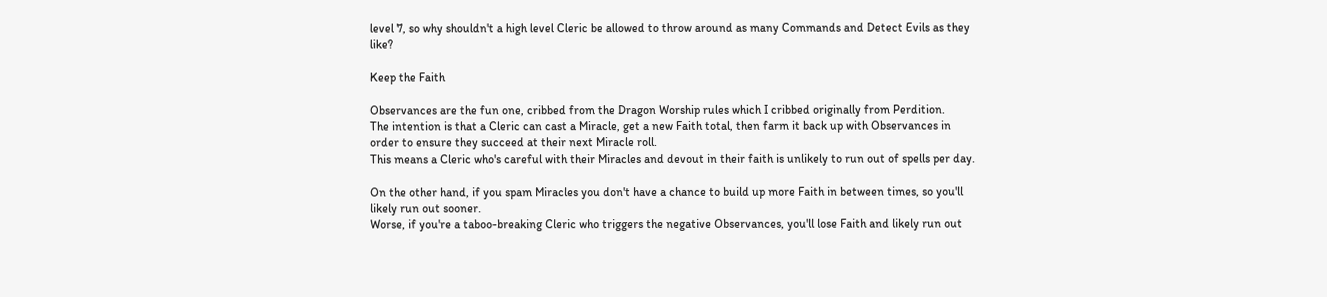level 7, so why shouldn't a high level Cleric be allowed to throw around as many Commands and Detect Evils as they like?

Keep the Faith

Observances are the fun one, cribbed from the Dragon Worship rules which I cribbed originally from Perdition.
The intention is that a Cleric can cast a Miracle, get a new Faith total, then farm it back up with Observances in order to ensure they succeed at their next Miracle roll.
This means a Cleric who's careful with their Miracles and devout in their faith is unlikely to run out of spells per day.

On the other hand, if you spam Miracles you don't have a chance to build up more Faith in between times, so you'll likely run out sooner.
Worse, if you're a taboo-breaking Cleric who triggers the negative Observances, you'll lose Faith and likely run out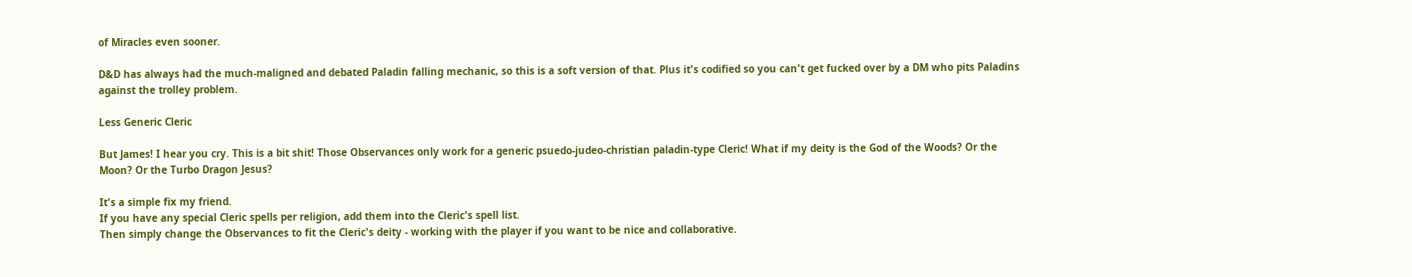of Miracles even sooner.

D&D has always had the much-maligned and debated Paladin falling mechanic, so this is a soft version of that. Plus it's codified so you can't get fucked over by a DM who pits Paladins against the trolley problem.

Less Generic Cleric

But James! I hear you cry. This is a bit shit! Those Observances only work for a generic psuedo-judeo-christian paladin-type Cleric! What if my deity is the God of the Woods? Or the Moon? Or the Turbo Dragon Jesus?

It's a simple fix my friend.
If you have any special Cleric spells per religion, add them into the Cleric's spell list.
Then simply change the Observances to fit the Cleric's deity - working with the player if you want to be nice and collaborative.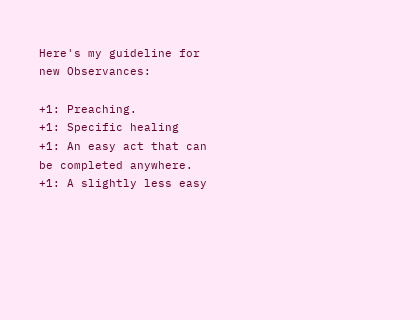Here's my guideline for new Observances:

+1: Preaching.
+1: Specific healing
+1: An easy act that can be completed anywhere.
+1: A slightly less easy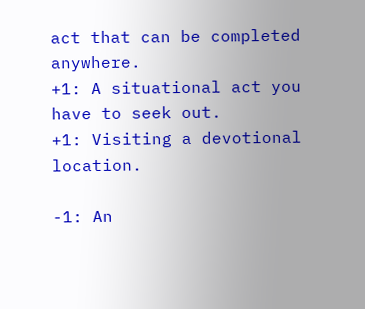act that can be completed anywhere.
+1: A situational act you have to seek out.
+1: Visiting a devotional location.

-1: An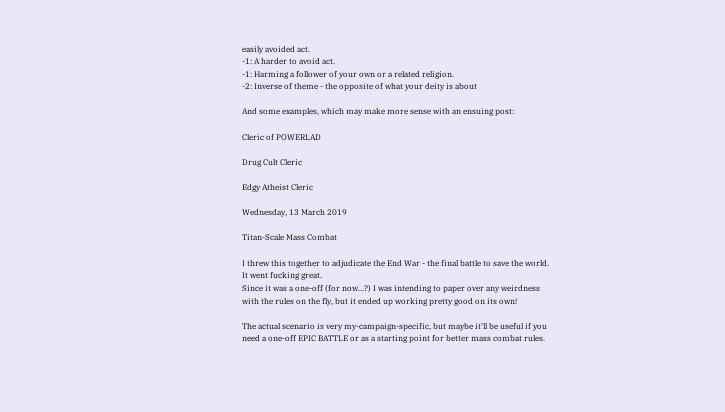easily avoided act.
-1: A harder to avoid act.
-1: Harming a follower of your own or a related religion.
-2: Inverse of theme - the opposite of what your deity is about

And some examples, which may make more sense with an ensuing post:

Cleric of POWERLAD

Drug Cult Cleric

Edgy Atheist Cleric

Wednesday, 13 March 2019

Titan-Scale Mass Combat

I threw this together to adjudicate the End War - the final battle to save the world.
It went fucking great.
Since it was a one-off (for now...?) I was intending to paper over any weirdness with the rules on the fly, but it ended up working pretty good on its own!

The actual scenario is very my-campaign-specific, but maybe it'll be useful if you need a one-off EPIC BATTLE or as a starting point for better mass combat rules.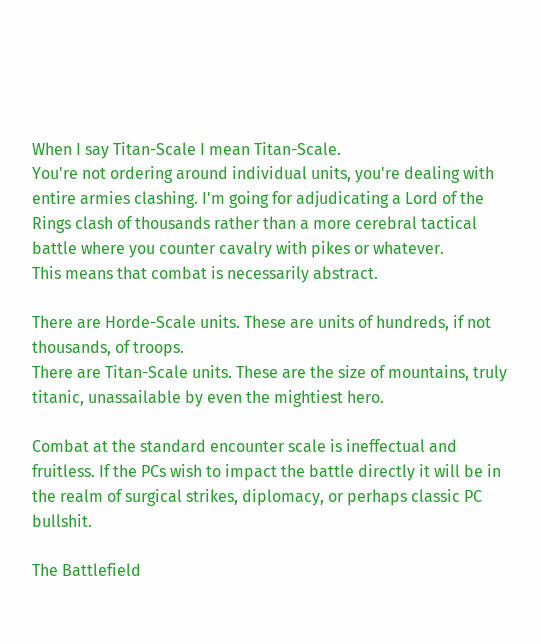When I say Titan-Scale I mean Titan-Scale.
You're not ordering around individual units, you're dealing with entire armies clashing. I'm going for adjudicating a Lord of the Rings clash of thousands rather than a more cerebral tactical battle where you counter cavalry with pikes or whatever.
This means that combat is necessarily abstract.

There are Horde-Scale units. These are units of hundreds, if not thousands, of troops.
There are Titan-Scale units. These are the size of mountains, truly titanic, unassailable by even the mightiest hero.

Combat at the standard encounter scale is ineffectual and fruitless. If the PCs wish to impact the battle directly it will be in the realm of surgical strikes, diplomacy, or perhaps classic PC bullshit.

The Battlefield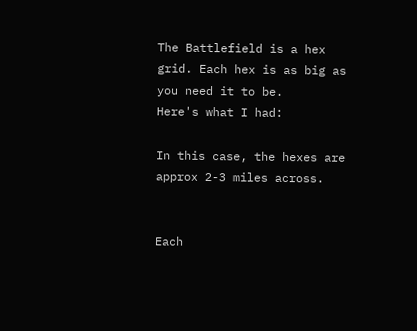The Battlefield is a hex grid. Each hex is as big as you need it to be.
Here's what I had:

In this case, the hexes are approx 2-3 miles across.


Each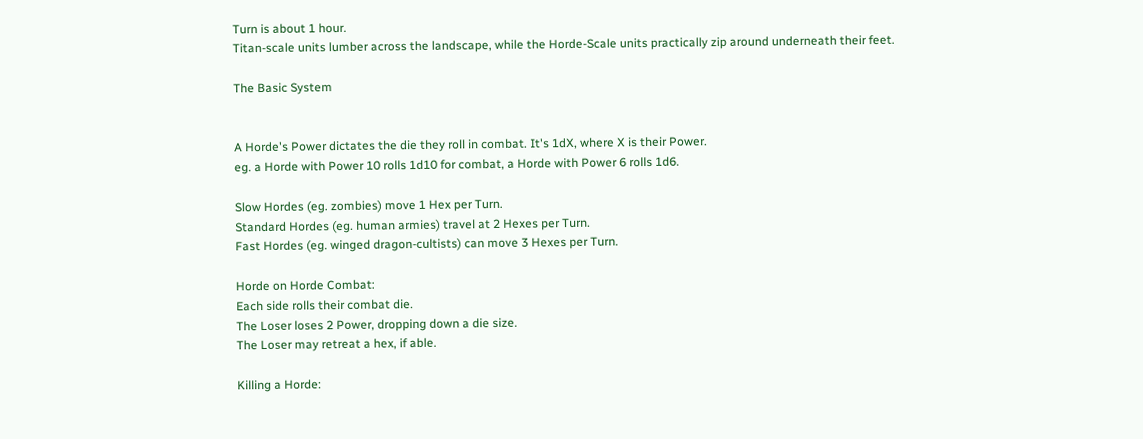Turn is about 1 hour.
Titan-scale units lumber across the landscape, while the Horde-Scale units practically zip around underneath their feet.

The Basic System


A Horde's Power dictates the die they roll in combat. It's 1dX, where X is their Power.
eg. a Horde with Power 10 rolls 1d10 for combat, a Horde with Power 6 rolls 1d6.

Slow Hordes (eg. zombies) move 1 Hex per Turn.
Standard Hordes (eg. human armies) travel at 2 Hexes per Turn.
Fast Hordes (eg. winged dragon-cultists) can move 3 Hexes per Turn.

Horde on Horde Combat:
Each side rolls their combat die.
The Loser loses 2 Power, dropping down a die size.
The Loser may retreat a hex, if able.

Killing a Horde: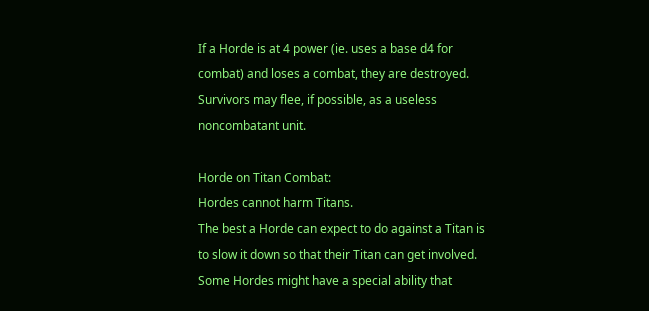If a Horde is at 4 power (ie. uses a base d4 for combat) and loses a combat, they are destroyed.
Survivors may flee, if possible, as a useless noncombatant unit.

Horde on Titan Combat:
Hordes cannot harm Titans.
The best a Horde can expect to do against a Titan is to slow it down so that their Titan can get involved.
Some Hordes might have a special ability that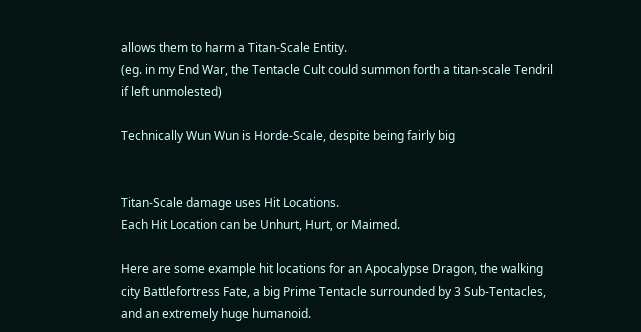allows them to harm a Titan-Scale Entity.
(eg. in my End War, the Tentacle Cult could summon forth a titan-scale Tendril if left unmolested)

Technically Wun Wun is Horde-Scale, despite being fairly big


Titan-Scale damage uses Hit Locations.
Each Hit Location can be Unhurt, Hurt, or Maimed.

Here are some example hit locations for an Apocalypse Dragon, the walking city Battlefortress Fate, a big Prime Tentacle surrounded by 3 Sub-Tentacles, and an extremely huge humanoid.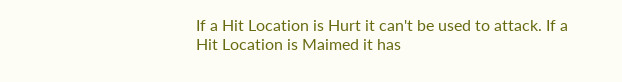If a Hit Location is Hurt it can't be used to attack. If a Hit Location is Maimed it has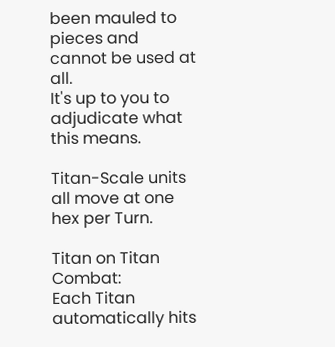been mauled to pieces and cannot be used at all.
It's up to you to adjudicate what this means.

Titan-Scale units all move at one hex per Turn.

Titan on Titan Combat:
Each Titan automatically hits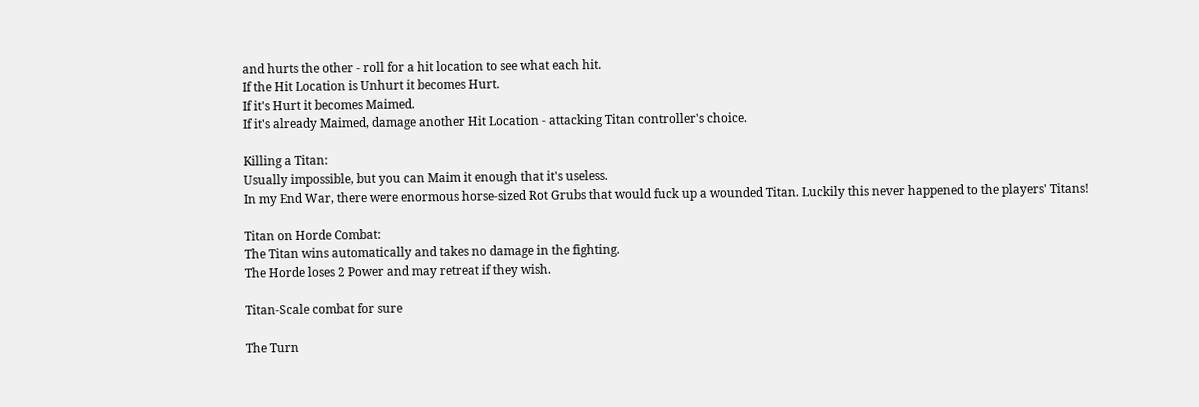and hurts the other - roll for a hit location to see what each hit.
If the Hit Location is Unhurt it becomes Hurt.
If it's Hurt it becomes Maimed.
If it's already Maimed, damage another Hit Location - attacking Titan controller's choice.

Killing a Titan:
Usually impossible, but you can Maim it enough that it's useless.
In my End War, there were enormous horse-sized Rot Grubs that would fuck up a wounded Titan. Luckily this never happened to the players' Titans!

Titan on Horde Combat:
The Titan wins automatically and takes no damage in the fighting.
The Horde loses 2 Power and may retreat if they wish.

Titan-Scale combat for sure

The Turn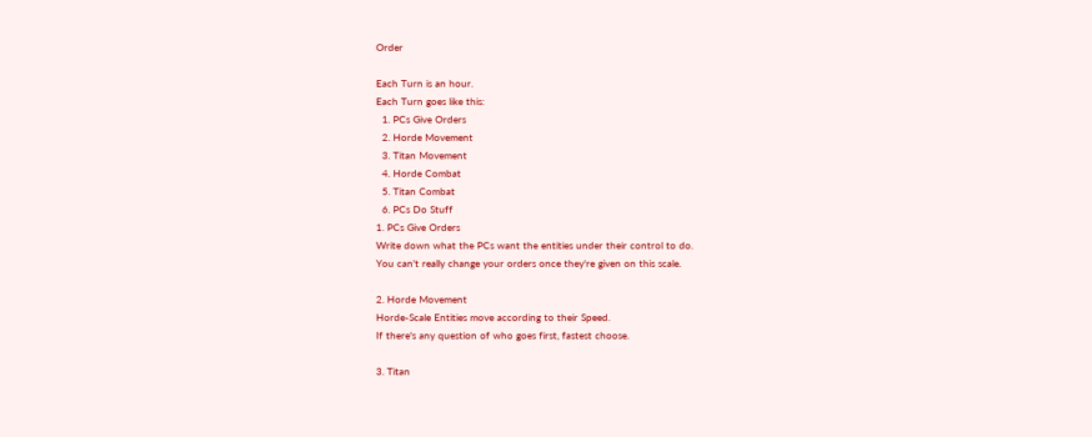Order

Each Turn is an hour.
Each Turn goes like this:
  1. PCs Give Orders
  2. Horde Movement
  3. Titan Movement
  4. Horde Combat
  5. Titan Combat
  6. PCs Do Stuff
1. PCs Give Orders
Write down what the PCs want the entities under their control to do.
You can't really change your orders once they're given on this scale.

2. Horde Movement
Horde-Scale Entities move according to their Speed.
If there's any question of who goes first, fastest choose.

3. Titan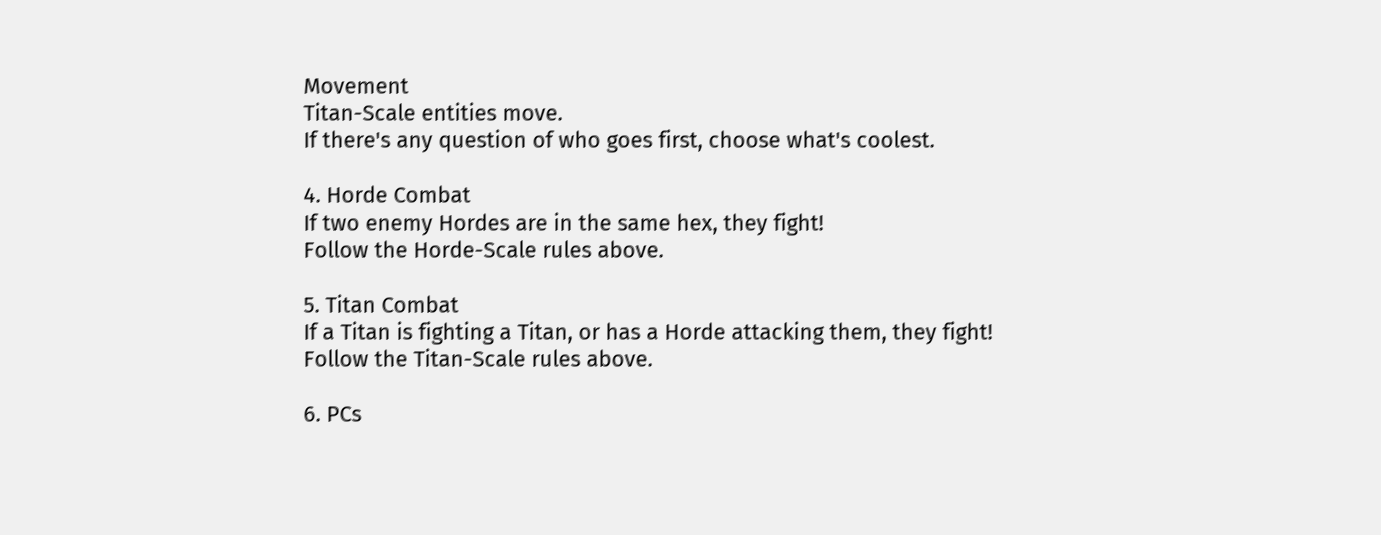Movement
Titan-Scale entities move.
If there's any question of who goes first, choose what's coolest.

4. Horde Combat
If two enemy Hordes are in the same hex, they fight!
Follow the Horde-Scale rules above.

5. Titan Combat
If a Titan is fighting a Titan, or has a Horde attacking them, they fight!
Follow the Titan-Scale rules above.

6. PCs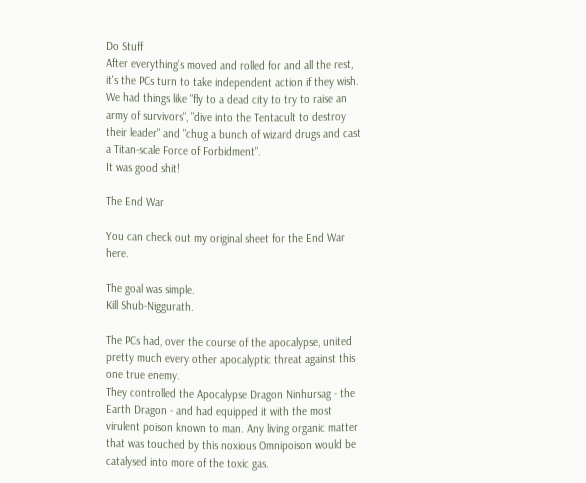Do Stuff
After everything's moved and rolled for and all the rest, it's the PCs turn to take independent action if they wish.
We had things like "fly to a dead city to try to raise an army of survivors", "dive into the Tentacult to destroy their leader" and "chug a bunch of wizard drugs and cast a Titan-scale Force of Forbidment".
It was good shit!

The End War

You can check out my original sheet for the End War here.

The goal was simple.
Kill Shub-Niggurath.

The PCs had, over the course of the apocalypse, united pretty much every other apocalyptic threat against this one true enemy.
They controlled the Apocalypse Dragon Ninhursag - the Earth Dragon - and had equipped it with the most virulent poison known to man. Any living organic matter that was touched by this noxious Omnipoison would be catalysed into more of the toxic gas.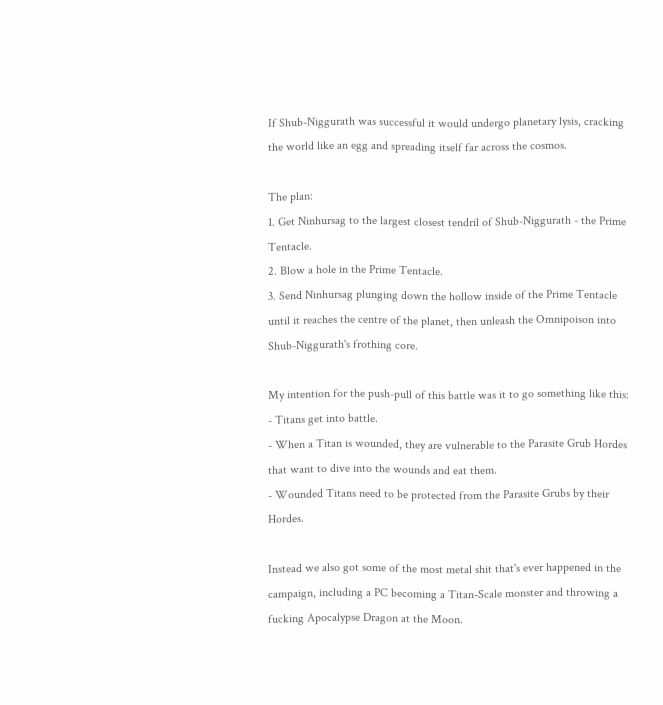If Shub-Niggurath was successful it would undergo planetary lysis, cracking the world like an egg and spreading itself far across the cosmos.

The plan:
1. Get Ninhursag to the largest closest tendril of Shub-Niggurath - the Prime Tentacle.
2. Blow a hole in the Prime Tentacle.
3. Send Ninhursag plunging down the hollow inside of the Prime Tentacle until it reaches the centre of the planet, then unleash the Omnipoison into Shub-Niggurath's frothing core.

My intention for the push-pull of this battle was it to go something like this:
- Titans get into battle.
- When a Titan is wounded, they are vulnerable to the Parasite Grub Hordes that want to dive into the wounds and eat them.
- Wounded Titans need to be protected from the Parasite Grubs by their Hordes.

Instead we also got some of the most metal shit that's ever happened in the campaign, including a PC becoming a Titan-Scale monster and throwing a fucking Apocalypse Dragon at the Moon.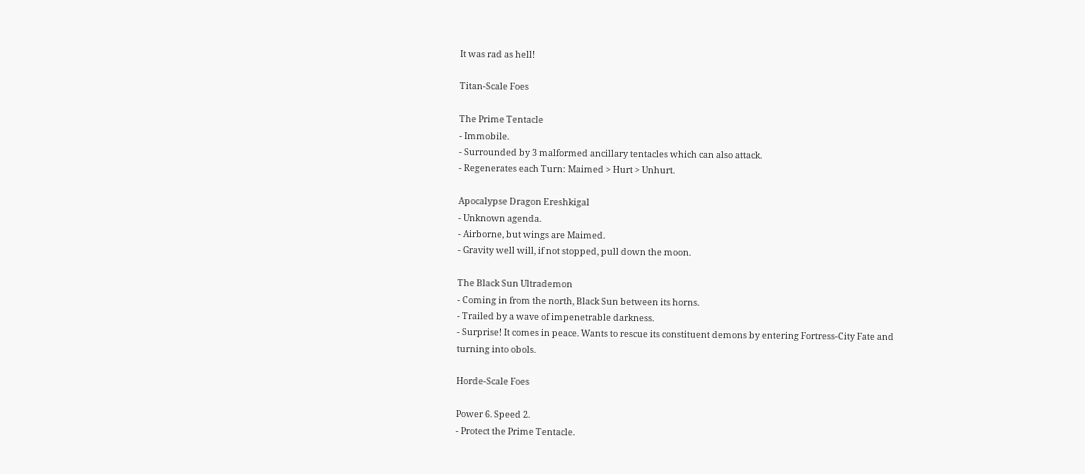It was rad as hell!

Titan-Scale Foes

The Prime Tentacle
- Immobile.
- Surrounded by 3 malformed ancillary tentacles which can also attack.
- Regenerates each Turn: Maimed > Hurt > Unhurt.

Apocalypse Dragon Ereshkigal
- Unknown agenda.
- Airborne, but wings are Maimed.
- Gravity well will, if not stopped, pull down the moon.

The Black Sun Ultrademon
- Coming in from the north, Black Sun between its horns.
- Trailed by a wave of impenetrable darkness.
- Surprise! It comes in peace. Wants to rescue its constituent demons by entering Fortress-City Fate and turning into obols.

Horde-Scale Foes

Power 6. Speed 2.
- Protect the Prime Tentacle.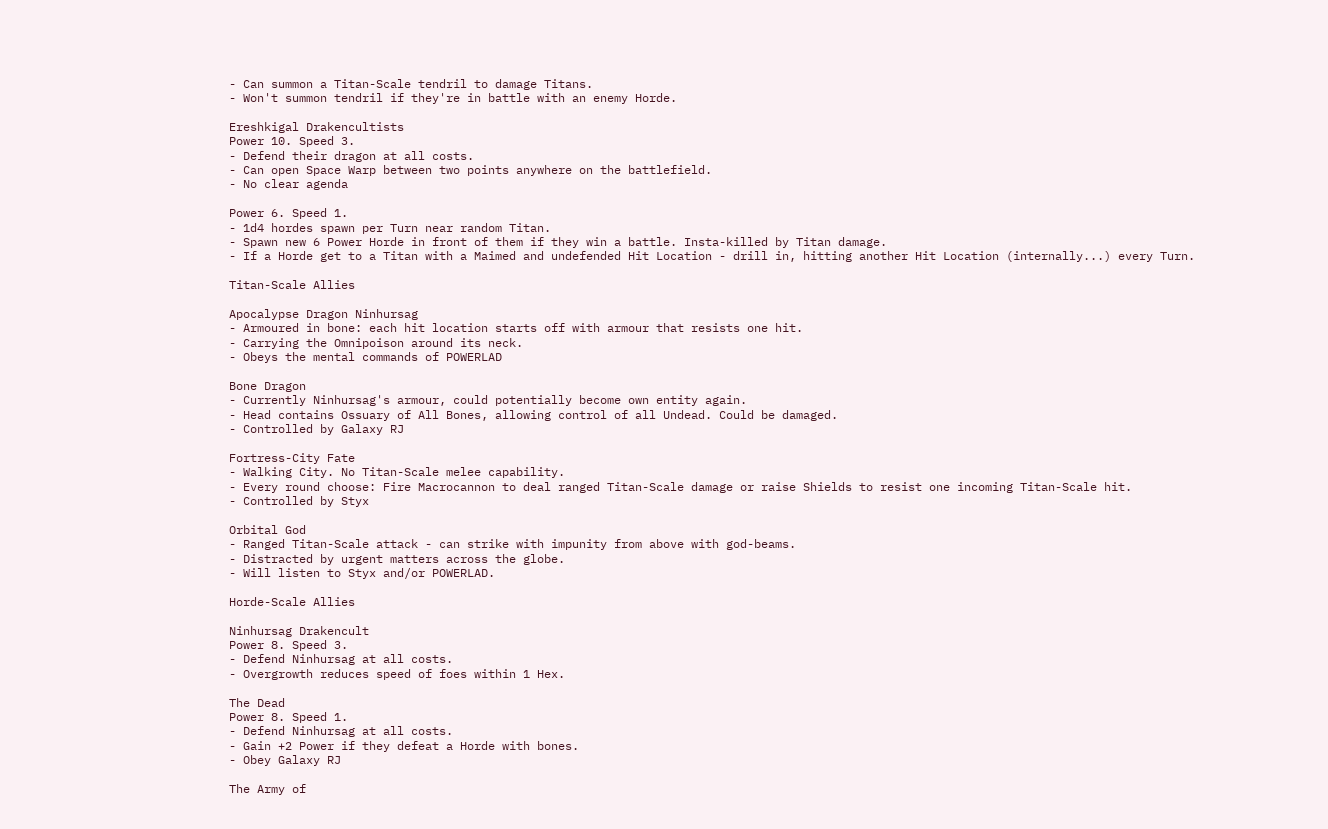- Can summon a Titan-Scale tendril to damage Titans.
- Won't summon tendril if they're in battle with an enemy Horde.

Ereshkigal Drakencultists
Power 10. Speed 3.
- Defend their dragon at all costs.
- Can open Space Warp between two points anywhere on the battlefield.
- No clear agenda

Power 6. Speed 1.
- 1d4 hordes spawn per Turn near random Titan.
- Spawn new 6 Power Horde in front of them if they win a battle. Insta-killed by Titan damage.
- If a Horde get to a Titan with a Maimed and undefended Hit Location - drill in, hitting another Hit Location (internally...) every Turn.

Titan-Scale Allies

Apocalypse Dragon Ninhursag
- Armoured in bone: each hit location starts off with armour that resists one hit.
- Carrying the Omnipoison around its neck.
- Obeys the mental commands of POWERLAD

Bone Dragon
- Currently Ninhursag's armour, could potentially become own entity again.
- Head contains Ossuary of All Bones, allowing control of all Undead. Could be damaged.
- Controlled by Galaxy RJ

Fortress-City Fate
- Walking City. No Titan-Scale melee capability.
- Every round choose: Fire Macrocannon to deal ranged Titan-Scale damage or raise Shields to resist one incoming Titan-Scale hit.
- Controlled by Styx

Orbital God
- Ranged Titan-Scale attack - can strike with impunity from above with god-beams.
- Distracted by urgent matters across the globe.
- Will listen to Styx and/or POWERLAD.

Horde-Scale Allies

Ninhursag Drakencult
Power 8. Speed 3.
- Defend Ninhursag at all costs.
- Overgrowth reduces speed of foes within 1 Hex.

The Dead
Power 8. Speed 1.
- Defend Ninhursag at all costs.
- Gain +2 Power if they defeat a Horde with bones.
- Obey Galaxy RJ

The Army of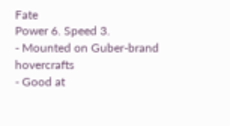Fate
Power 6. Speed 3.
- Mounted on Guber-brand hovercrafts
- Good at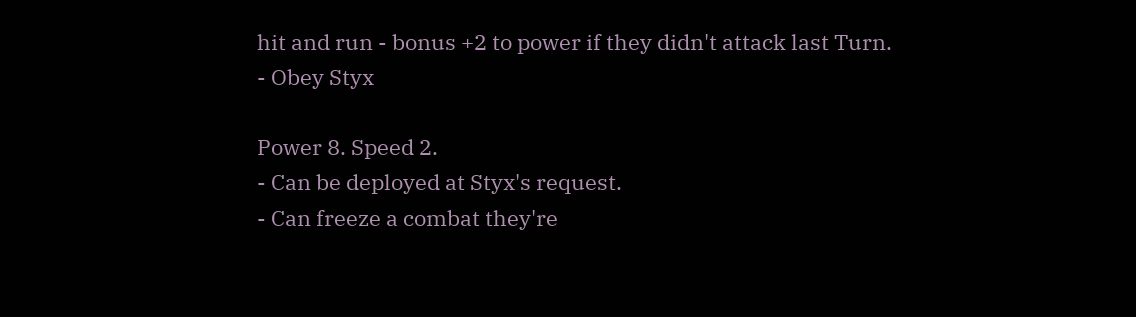hit and run - bonus +2 to power if they didn't attack last Turn.
- Obey Styx

Power 8. Speed 2.
- Can be deployed at Styx's request.
- Can freeze a combat they're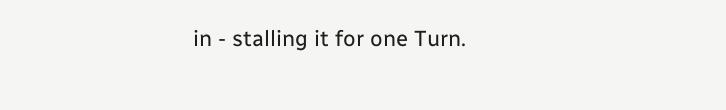in - stalling it for one Turn.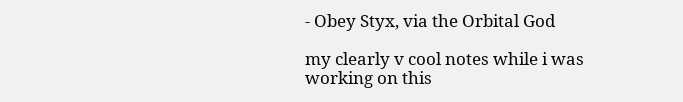- Obey Styx, via the Orbital God

my clearly v cool notes while i was working on this